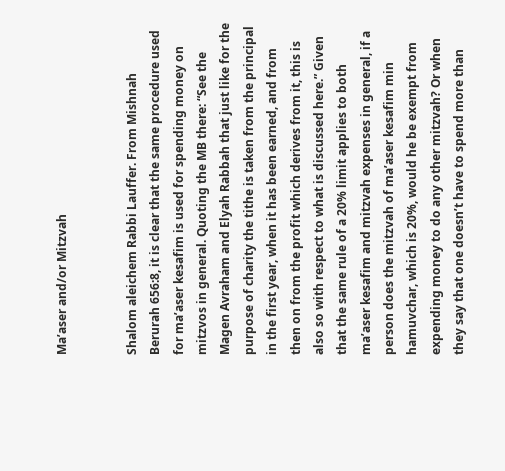Ma’aser and/or Mitzvah


Shalom aleichem Rabbi Lauffer. From Mishnah Berurah 656:8, it is clear that the same procedure used for ma’aser kesafim is used for spending money on mitzvos in general. Quoting the MB there: “See the Magen Avraham and Elyah Rabbah that just like for the purpose of charity the tithe is taken from the principal in the first year, when it has been earned, and from then on from the profit which derives from it, this is also so with respect to what is discussed here.” Given that the same rule of a 20% limit applies to both ma’aser kesafim and mitzvah expenses in general, if a person does the mitzvah of ma’aser kesafim min hamuvchar, which is 20%, would he be exempt from expending money to do any other mitzvah? Or when they say that one doesn’t have to spend more than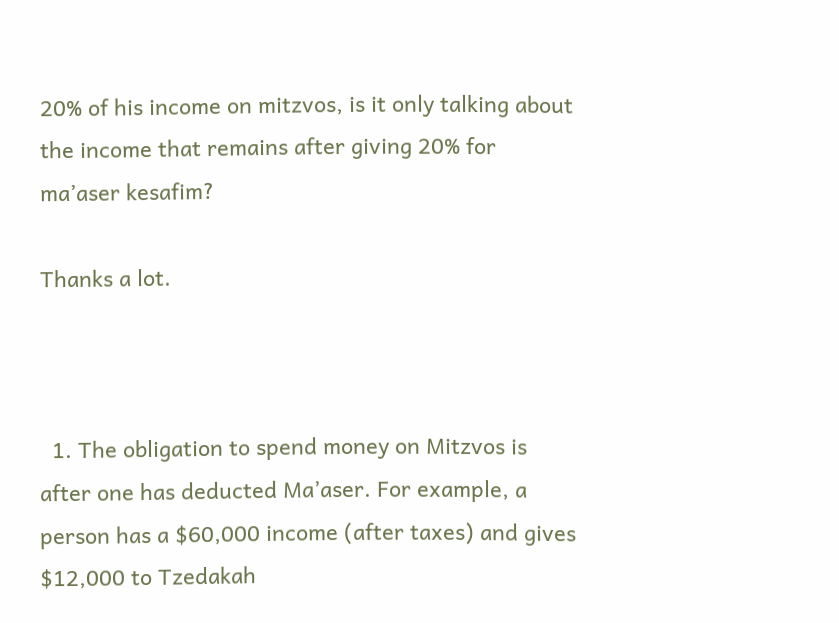20% of his income on mitzvos, is it only talking about the income that remains after giving 20% for ma’aser kesafim?

Thanks a lot.



  1. The obligation to spend money on Mitzvos is after one has deducted Ma’aser. For example, a person has a $60,000 income (after taxes) and gives $12,000 to Tzedakah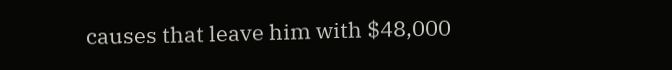causes that leave him with $48,000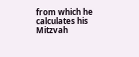from which he calculates his Mitzvah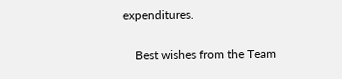expenditures.

    Best wishes from the Team